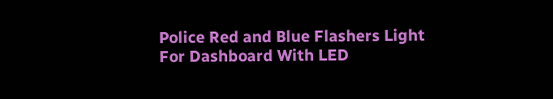Police Red and Blue Flashers Light For Dashboard With LED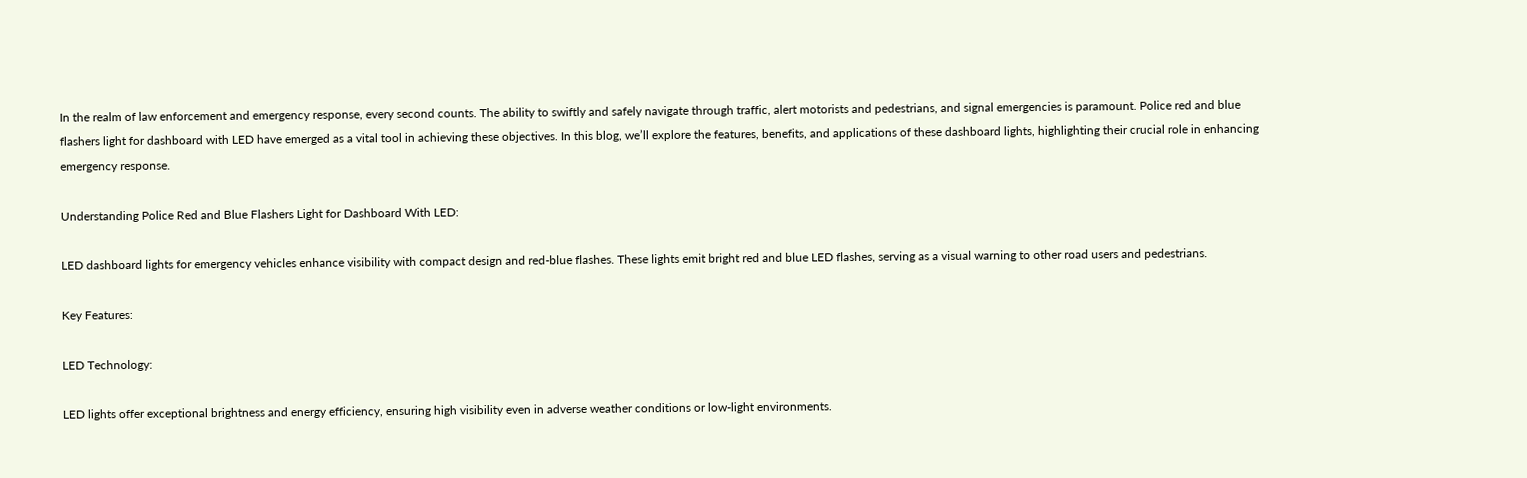In the realm of law enforcement and emergency response, every second counts. The ability to swiftly and safely navigate through traffic, alert motorists and pedestrians, and signal emergencies is paramount. Police red and blue flashers light for dashboard with LED have emerged as a vital tool in achieving these objectives. In this blog, we’ll explore the features, benefits, and applications of these dashboard lights, highlighting their crucial role in enhancing emergency response.

Understanding Police Red and Blue Flashers Light for Dashboard With LED:

LED dashboard lights for emergency vehicles enhance visibility with compact design and red-blue flashes. These lights emit bright red and blue LED flashes, serving as a visual warning to other road users and pedestrians.

Key Features:

LED Technology:

LED lights offer exceptional brightness and energy efficiency, ensuring high visibility even in adverse weather conditions or low-light environments.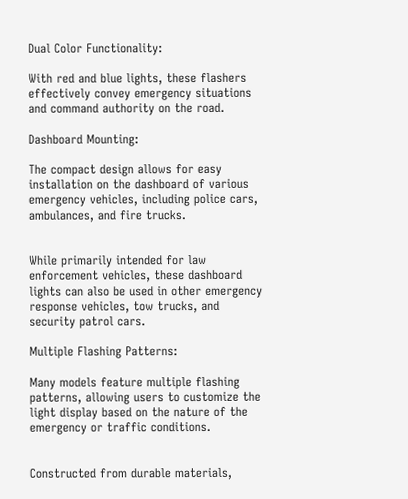Dual Color Functionality:

With red and blue lights, these flashers effectively convey emergency situations and command authority on the road.

Dashboard Mounting:

The compact design allows for easy installation on the dashboard of various emergency vehicles, including police cars, ambulances, and fire trucks.


While primarily intended for law enforcement vehicles, these dashboard lights can also be used in other emergency response vehicles, tow trucks, and security patrol cars.

Multiple Flashing Patterns:

Many models feature multiple flashing patterns, allowing users to customize the light display based on the nature of the emergency or traffic conditions.


Constructed from durable materials,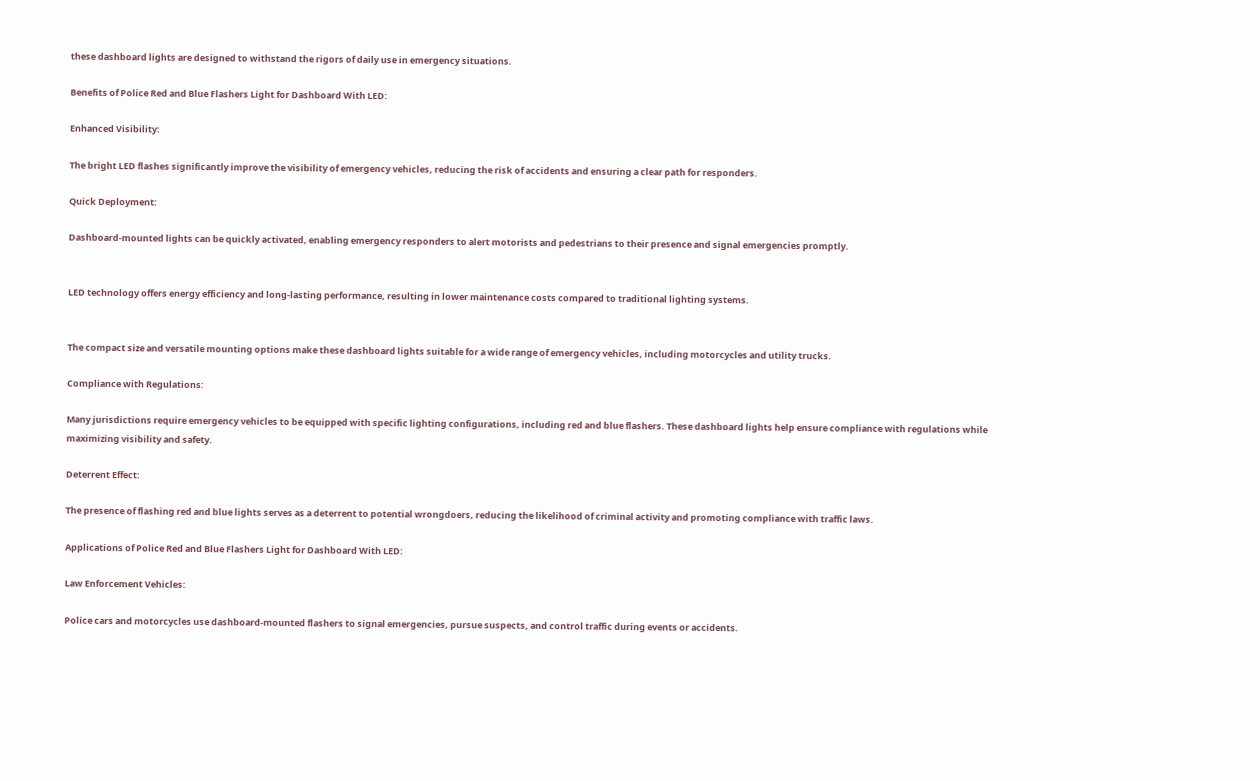these dashboard lights are designed to withstand the rigors of daily use in emergency situations.

Benefits of Police Red and Blue Flashers Light for Dashboard With LED:

Enhanced Visibility:

The bright LED flashes significantly improve the visibility of emergency vehicles, reducing the risk of accidents and ensuring a clear path for responders.

Quick Deployment:

Dashboard-mounted lights can be quickly activated, enabling emergency responders to alert motorists and pedestrians to their presence and signal emergencies promptly.


LED technology offers energy efficiency and long-lasting performance, resulting in lower maintenance costs compared to traditional lighting systems.


The compact size and versatile mounting options make these dashboard lights suitable for a wide range of emergency vehicles, including motorcycles and utility trucks.

Compliance with Regulations:

Many jurisdictions require emergency vehicles to be equipped with specific lighting configurations, including red and blue flashers. These dashboard lights help ensure compliance with regulations while maximizing visibility and safety.

Deterrent Effect:

The presence of flashing red and blue lights serves as a deterrent to potential wrongdoers, reducing the likelihood of criminal activity and promoting compliance with traffic laws.

Applications of Police Red and Blue Flashers Light for Dashboard With LED:

Law Enforcement Vehicles:

Police cars and motorcycles use dashboard-mounted flashers to signal emergencies, pursue suspects, and control traffic during events or accidents.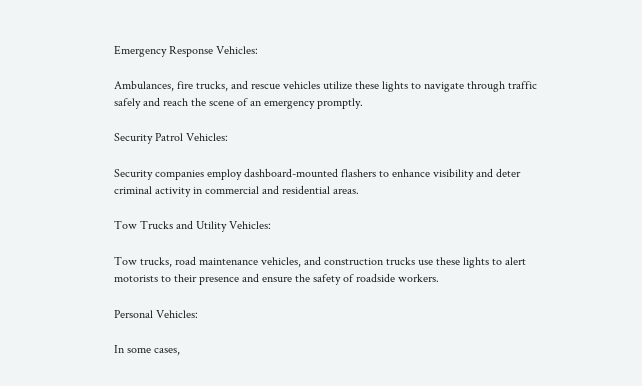Emergency Response Vehicles:

Ambulances, fire trucks, and rescue vehicles utilize these lights to navigate through traffic safely and reach the scene of an emergency promptly.

Security Patrol Vehicles:

Security companies employ dashboard-mounted flashers to enhance visibility and deter criminal activity in commercial and residential areas.

Tow Trucks and Utility Vehicles:

Tow trucks, road maintenance vehicles, and construction trucks use these lights to alert motorists to their presence and ensure the safety of roadside workers.

Personal Vehicles:

In some cases,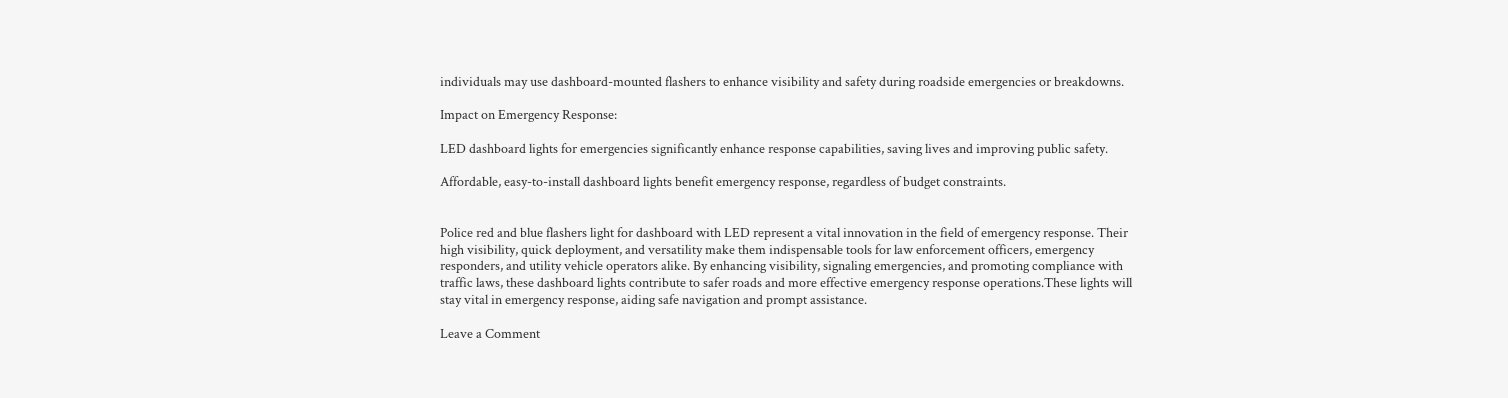individuals may use dashboard-mounted flashers to enhance visibility and safety during roadside emergencies or breakdowns.

Impact on Emergency Response:

LED dashboard lights for emergencies significantly enhance response capabilities, saving lives and improving public safety.

Affordable, easy-to-install dashboard lights benefit emergency response, regardless of budget constraints.


Police red and blue flashers light for dashboard with LED represent a vital innovation in the field of emergency response. Their high visibility, quick deployment, and versatility make them indispensable tools for law enforcement officers, emergency responders, and utility vehicle operators alike. By enhancing visibility, signaling emergencies, and promoting compliance with traffic laws, these dashboard lights contribute to safer roads and more effective emergency response operations.These lights will stay vital in emergency response, aiding safe navigation and prompt assistance.

Leave a Comment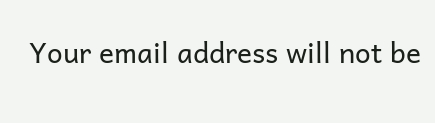Your email address will not be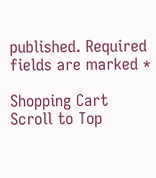published. Required fields are marked *

Shopping Cart
Scroll to Top